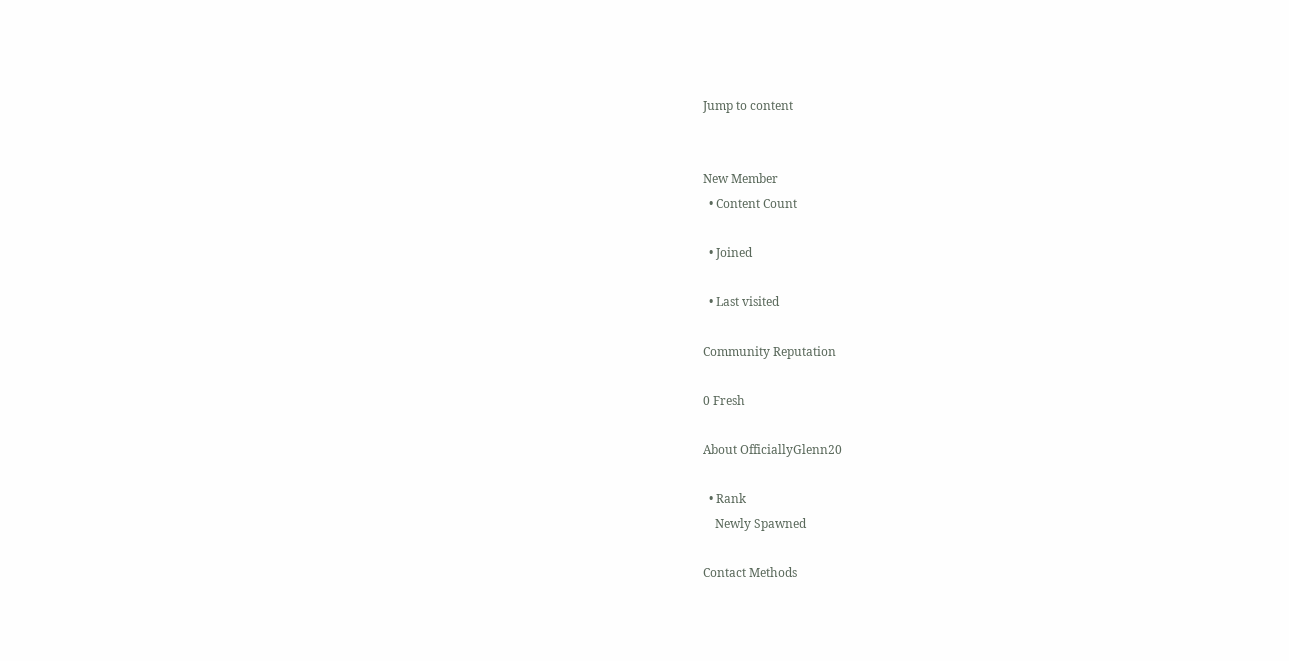Jump to content


New Member
  • Content Count

  • Joined

  • Last visited

Community Reputation

0 Fresh

About OfficiallyGlenn20

  • Rank
    Newly Spawned

Contact Methods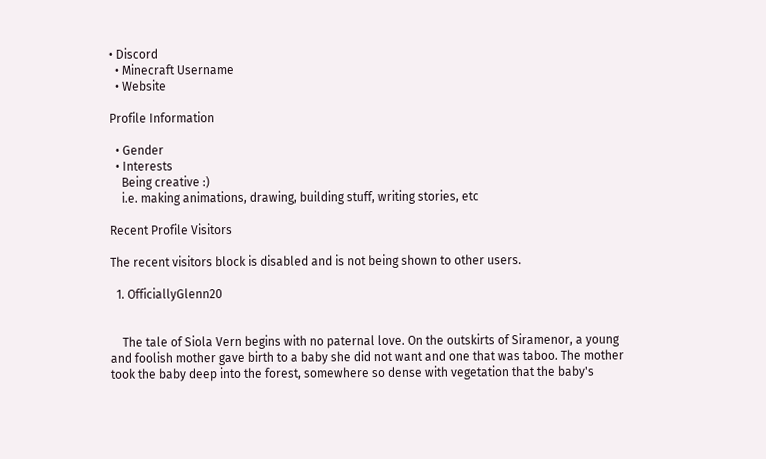• Discord
  • Minecraft Username
  • Website

Profile Information

  • Gender
  • Interests
    Being creative :)
    i.e. making animations, drawing, building stuff, writing stories, etc

Recent Profile Visitors

The recent visitors block is disabled and is not being shown to other users.

  1. OfficiallyGlenn20


    The tale of Siola Vern begins with no paternal love. On the outskirts of Siramenor, a young and foolish mother gave birth to a baby she did not want and one that was taboo. The mother took the baby deep into the forest, somewhere so dense with vegetation that the baby's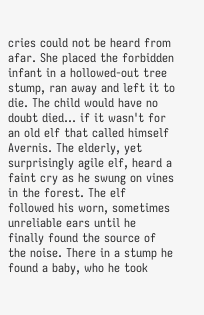cries could not be heard from afar. She placed the forbidden infant in a hollowed-out tree stump, ran away and left it to die. The child would have no doubt died... if it wasn't for an old elf that called himself Avernis. The elderly, yet surprisingly agile elf, heard a faint cry as he swung on vines in the forest. The elf followed his worn, sometimes unreliable ears until he finally found the source of the noise. There in a stump he found a baby, who he took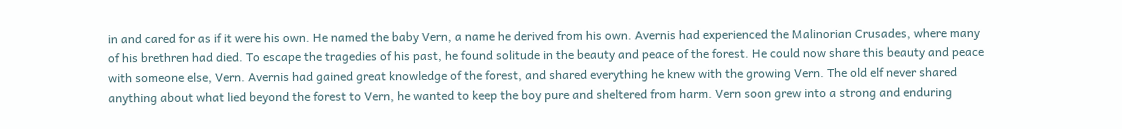in and cared for as if it were his own. He named the baby Vern, a name he derived from his own. Avernis had experienced the Malinorian Crusades, where many of his brethren had died. To escape the tragedies of his past, he found solitude in the beauty and peace of the forest. He could now share this beauty and peace with someone else, Vern. Avernis had gained great knowledge of the forest, and shared everything he knew with the growing Vern. The old elf never shared anything about what lied beyond the forest to Vern, he wanted to keep the boy pure and sheltered from harm. Vern soon grew into a strong and enduring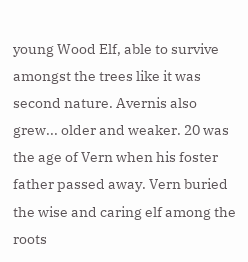young Wood Elf, able to survive amongst the trees like it was second nature. Avernis also grew... older and weaker. 20 was the age of Vern when his foster father passed away. Vern buried the wise and caring elf among the roots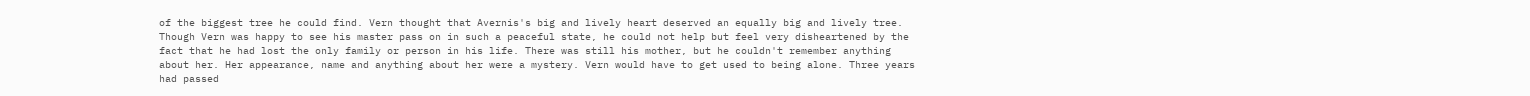of the biggest tree he could find. Vern thought that Avernis's big and lively heart deserved an equally big and lively tree. Though Vern was happy to see his master pass on in such a peaceful state, he could not help but feel very disheartened by the fact that he had lost the only family or person in his life. There was still his mother, but he couldn't remember anything about her. Her appearance, name and anything about her were a mystery. Vern would have to get used to being alone. Three years had passed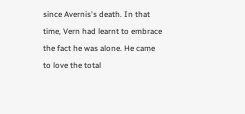since Avernis's death. In that time, Vern had learnt to embrace the fact he was alone. He came to love the total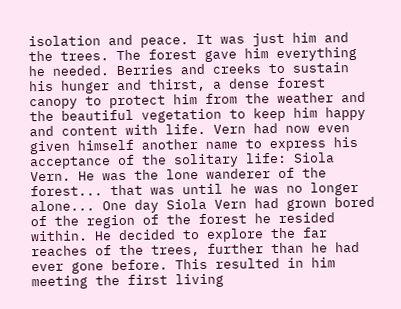isolation and peace. It was just him and the trees. The forest gave him everything he needed. Berries and creeks to sustain his hunger and thirst, a dense forest canopy to protect him from the weather and the beautiful vegetation to keep him happy and content with life. Vern had now even given himself another name to express his acceptance of the solitary life: Siola Vern. He was the lone wanderer of the forest... that was until he was no longer alone... One day Siola Vern had grown bored of the region of the forest he resided within. He decided to explore the far reaches of the trees, further than he had ever gone before. This resulted in him meeting the first living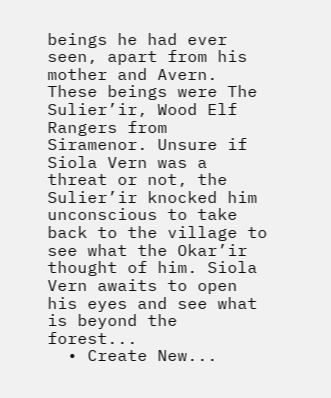beings he had ever seen, apart from his mother and Avern. These beings were The Sulier’ir, Wood Elf Rangers from Siramenor. Unsure if Siola Vern was a threat or not, the Sulier’ir knocked him unconscious to take back to the village to see what the Okar’ir thought of him. Siola Vern awaits to open his eyes and see what is beyond the forest...
  • Create New...